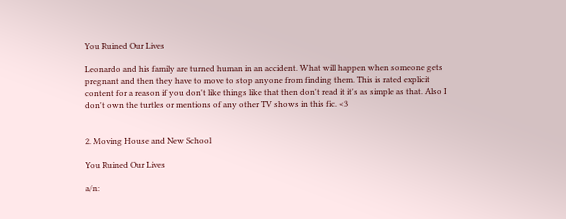You Ruined Our Lives

Leonardo and his family are turned human in an accident. What will happen when someone gets pregnant and then they have to move to stop anyone from finding them. This is rated explicit content for a reason if you don't like things like that then don't read it it's as simple as that. Also I don't own the turtles or mentions of any other TV shows in this fic. <3


2. Moving House and New School

You Ruined Our Lives

a/n: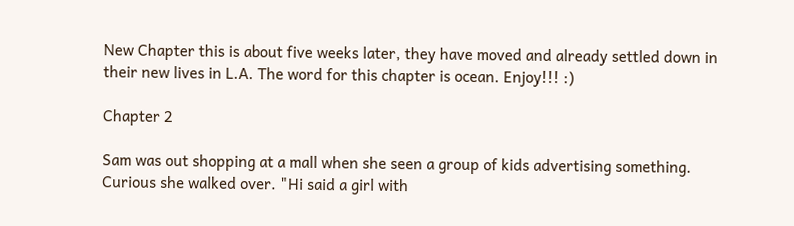New Chapter this is about five weeks later, they have moved and already settled down in their new lives in L.A. The word for this chapter is ocean. Enjoy!!! :)

Chapter 2

Sam was out shopping at a mall when she seen a group of kids advertising something. Curious she walked over. "Hi said a girl with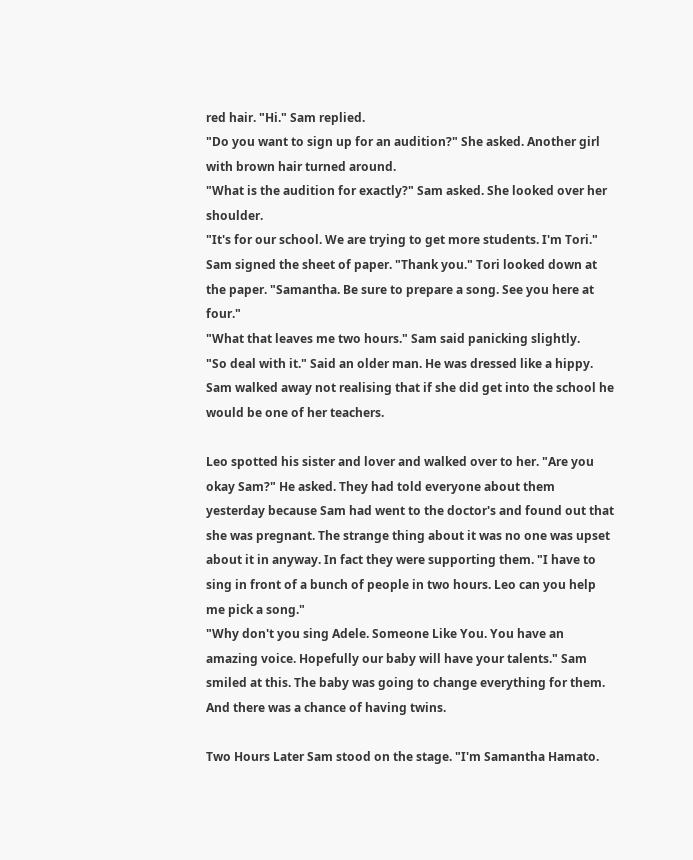red hair. "Hi." Sam replied.
"Do you want to sign up for an audition?" She asked. Another girl with brown hair turned around.
"What is the audition for exactly?" Sam asked. She looked over her shoulder.
"It's for our school. We are trying to get more students. I'm Tori." Sam signed the sheet of paper. "Thank you." Tori looked down at the paper. "Samantha. Be sure to prepare a song. See you here at four."
"What that leaves me two hours." Sam said panicking slightly.
"So deal with it." Said an older man. He was dressed like a hippy. Sam walked away not realising that if she did get into the school he would be one of her teachers.

Leo spotted his sister and lover and walked over to her. "Are you okay Sam?" He asked. They had told everyone about them yesterday because Sam had went to the doctor's and found out that she was pregnant. The strange thing about it was no one was upset about it in anyway. In fact they were supporting them. "I have to sing in front of a bunch of people in two hours. Leo can you help me pick a song."
"Why don't you sing Adele. Someone Like You. You have an amazing voice. Hopefully our baby will have your talents." Sam smiled at this. The baby was going to change everything for them. And there was a chance of having twins.

Two Hours Later Sam stood on the stage. "I'm Samantha Hamato.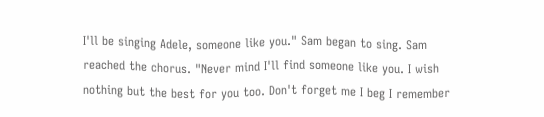I'll be singing Adele, someone like you." Sam began to sing. Sam reached the chorus. "Never mind I'll find someone like you. I wish nothing but the best for you too. Don't forget me I beg I remember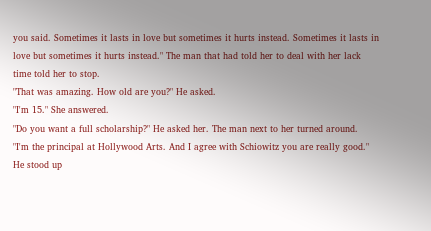you said. Sometimes it lasts in love but sometimes it hurts instead. Sometimes it lasts in love but sometimes it hurts instead." The man that had told her to deal with her lack time told her to stop.
"That was amazing. How old are you?" He asked.
"I'm 15." She answered.
"Do you want a full scholarship?" He asked her. The man next to her turned around.
"I'm the principal at Hollywood Arts. And I agree with Schiowitz you are really good." He stood up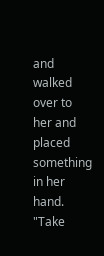and walked over to her and placed something in her hand. "Take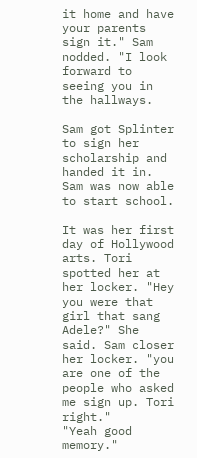it home and have your parents sign it." Sam nodded. "I look forward to seeing you in the hallways.

Sam got Splinter to sign her scholarship and handed it in. Sam was now able to start school.

It was her first day of Hollywood arts. Tori spotted her at her locker. "Hey you were that girl that sang Adele?" She said. Sam closer her locker. "you are one of the people who asked me sign up. Tori right."
"Yeah good memory."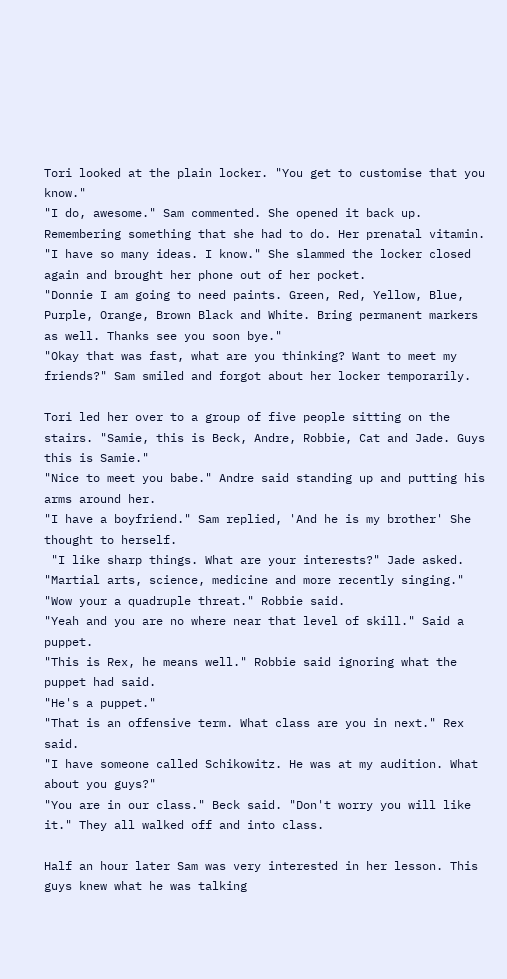Tori looked at the plain locker. "You get to customise that you know."
"I do, awesome." Sam commented. She opened it back up. Remembering something that she had to do. Her prenatal vitamin. "I have so many ideas. I know." She slammed the locker closed again and brought her phone out of her pocket.
"Donnie I am going to need paints. Green, Red, Yellow, Blue, Purple, Orange, Brown Black and White. Bring permanent markers as well. Thanks see you soon bye."
"Okay that was fast, what are you thinking? Want to meet my friends?" Sam smiled and forgot about her locker temporarily.

Tori led her over to a group of five people sitting on the stairs. "Samie, this is Beck, Andre, Robbie, Cat and Jade. Guys this is Samie."
"Nice to meet you babe." Andre said standing up and putting his arms around her.
"I have a boyfriend." Sam replied, 'And he is my brother' She thought to herself.
 "I like sharp things. What are your interests?" Jade asked.
"Martial arts, science, medicine and more recently singing."
"Wow your a quadruple threat." Robbie said.
"Yeah and you are no where near that level of skill." Said a puppet.
"This is Rex, he means well." Robbie said ignoring what the puppet had said.
"He's a puppet."
"That is an offensive term. What class are you in next." Rex said.
"I have someone called Schikowitz. He was at my audition. What about you guys?"
"You are in our class." Beck said. "Don't worry you will like it." They all walked off and into class.

Half an hour later Sam was very interested in her lesson. This guys knew what he was talking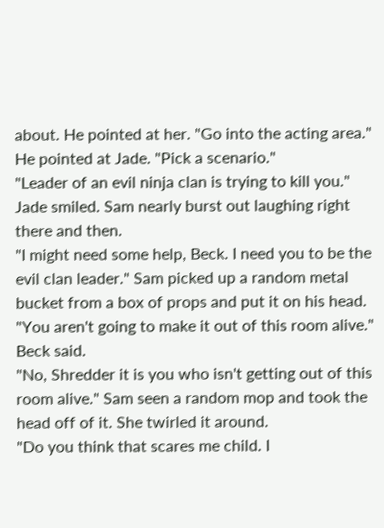about. He pointed at her. "Go into the acting area." He pointed at Jade. "Pick a scenario."
"Leader of an evil ninja clan is trying to kill you." Jade smiled. Sam nearly burst out laughing right there and then.
"I might need some help, Beck. I need you to be the evil clan leader." Sam picked up a random metal bucket from a box of props and put it on his head.
"You aren't going to make it out of this room alive." Beck said.
"No, Shredder it is you who isn't getting out of this room alive." Sam seen a random mop and took the head off of it. She twirled it around.
"Do you think that scares me child. I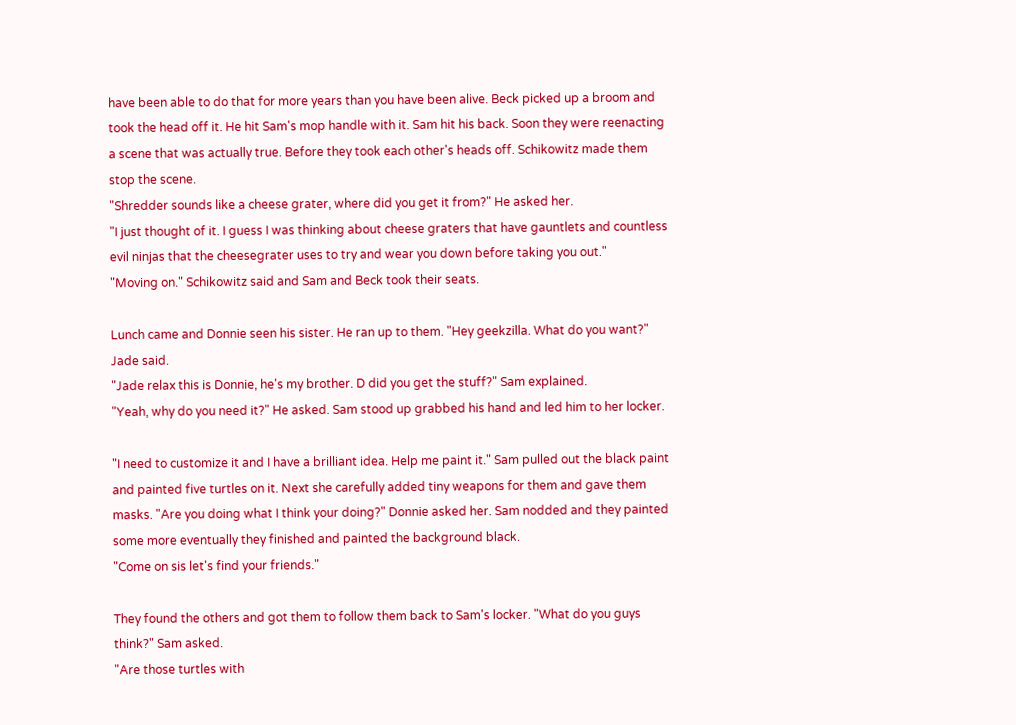have been able to do that for more years than you have been alive. Beck picked up a broom and took the head off it. He hit Sam's mop handle with it. Sam hit his back. Soon they were reenacting a scene that was actually true. Before they took each other's heads off. Schikowitz made them stop the scene.
"Shredder sounds like a cheese grater, where did you get it from?" He asked her.
"I just thought of it. I guess I was thinking about cheese graters that have gauntlets and countless evil ninjas that the cheesegrater uses to try and wear you down before taking you out."
"Moving on." Schikowitz said and Sam and Beck took their seats.

Lunch came and Donnie seen his sister. He ran up to them. "Hey geekzilla. What do you want?" Jade said.
"Jade relax this is Donnie, he's my brother. D did you get the stuff?" Sam explained.
"Yeah, why do you need it?" He asked. Sam stood up grabbed his hand and led him to her locker.

"I need to customize it and I have a brilliant idea. Help me paint it." Sam pulled out the black paint and painted five turtles on it. Next she carefully added tiny weapons for them and gave them masks. "Are you doing what I think your doing?" Donnie asked her. Sam nodded and they painted some more eventually they finished and painted the background black.
"Come on sis let's find your friends."

They found the others and got them to follow them back to Sam's locker. "What do you guys think?" Sam asked.
"Are those turtles with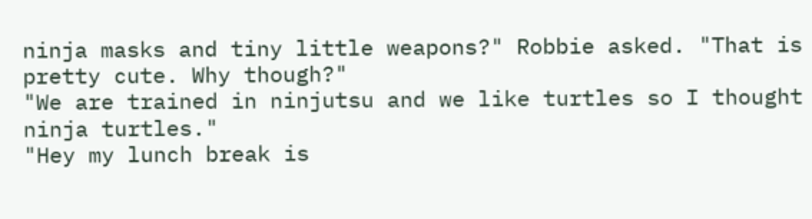ninja masks and tiny little weapons?" Robbie asked. "That is pretty cute. Why though?"
"We are trained in ninjutsu and we like turtles so I thought ninja turtles."
"Hey my lunch break is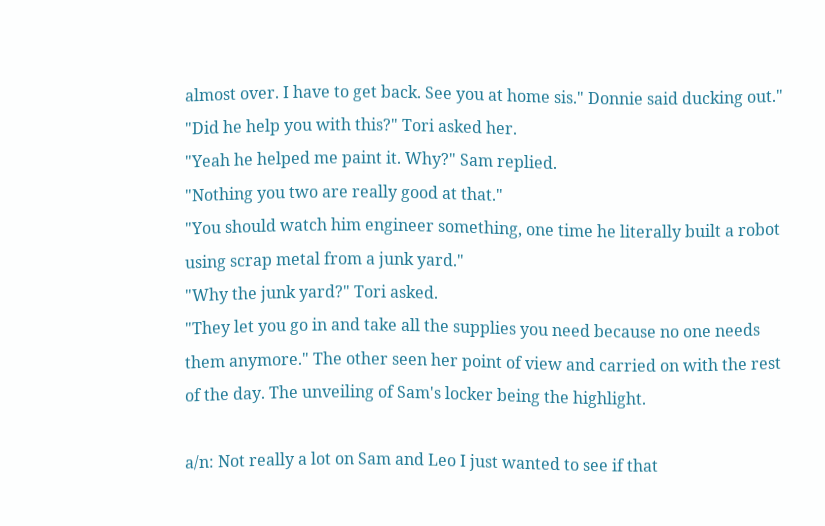almost over. I have to get back. See you at home sis." Donnie said ducking out."
"Did he help you with this?" Tori asked her.
"Yeah he helped me paint it. Why?" Sam replied.
"Nothing you two are really good at that."
"You should watch him engineer something, one time he literally built a robot using scrap metal from a junk yard."
"Why the junk yard?" Tori asked.
"They let you go in and take all the supplies you need because no one needs them anymore." The other seen her point of view and carried on with the rest of the day. The unveiling of Sam's locker being the highlight.

a/n: Not really a lot on Sam and Leo I just wanted to see if that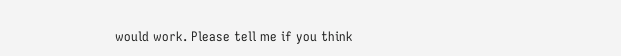would work. Please tell me if you think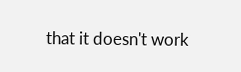that it doesn't work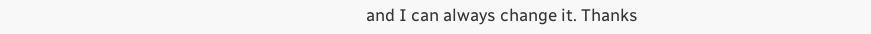and I can always change it. Thanks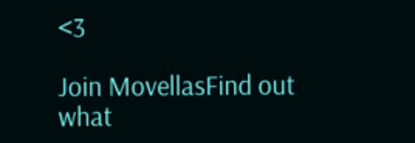<3

Join MovellasFind out what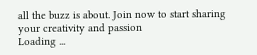all the buzz is about. Join now to start sharing your creativity and passion
Loading ...